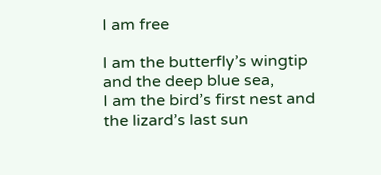I am free

I am the butterfly’s wingtip and the deep blue sea,
I am the bird’s first nest and the lizard’s last sun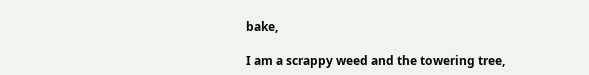bake,

I am a scrappy weed and the towering tree,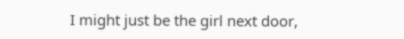I might just be the girl next door,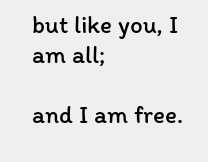but like you, I am all;

and I am free.